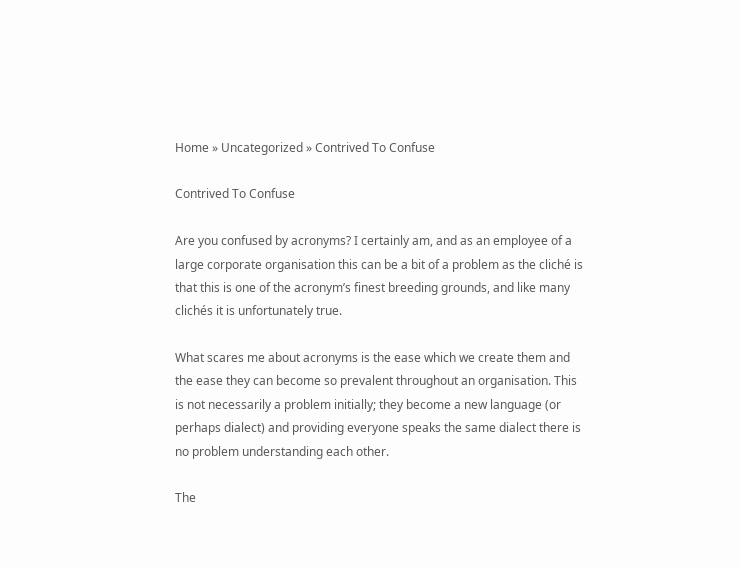Home » Uncategorized » Contrived To Confuse

Contrived To Confuse

Are you confused by acronyms? I certainly am, and as an employee of a large corporate organisation this can be a bit of a problem as the cliché is that this is one of the acronym’s finest breeding grounds, and like many clichés it is unfortunately true.

What scares me about acronyms is the ease which we create them and the ease they can become so prevalent throughout an organisation. This is not necessarily a problem initially; they become a new language (or perhaps dialect) and providing everyone speaks the same dialect there is no problem understanding each other.

The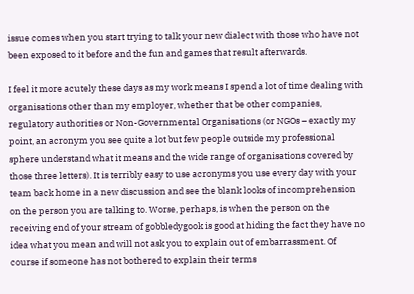issue comes when you start trying to talk your new dialect with those who have not been exposed to it before and the fun and games that result afterwards.

I feel it more acutely these days as my work means I spend a lot of time dealing with organisations other than my employer, whether that be other companies, regulatory authorities or Non-Governmental Organisations (or NGOs – exactly my point, an acronym you see quite a lot but few people outside my professional sphere understand what it means and the wide range of organisations covered by those three letters). It is terribly easy to use acronyms you use every day with your team back home in a new discussion and see the blank looks of incomprehension on the person you are talking to. Worse, perhaps, is when the person on the receiving end of your stream of gobbledygook is good at hiding the fact they have no idea what you mean and will not ask you to explain out of embarrassment. Of course if someone has not bothered to explain their terms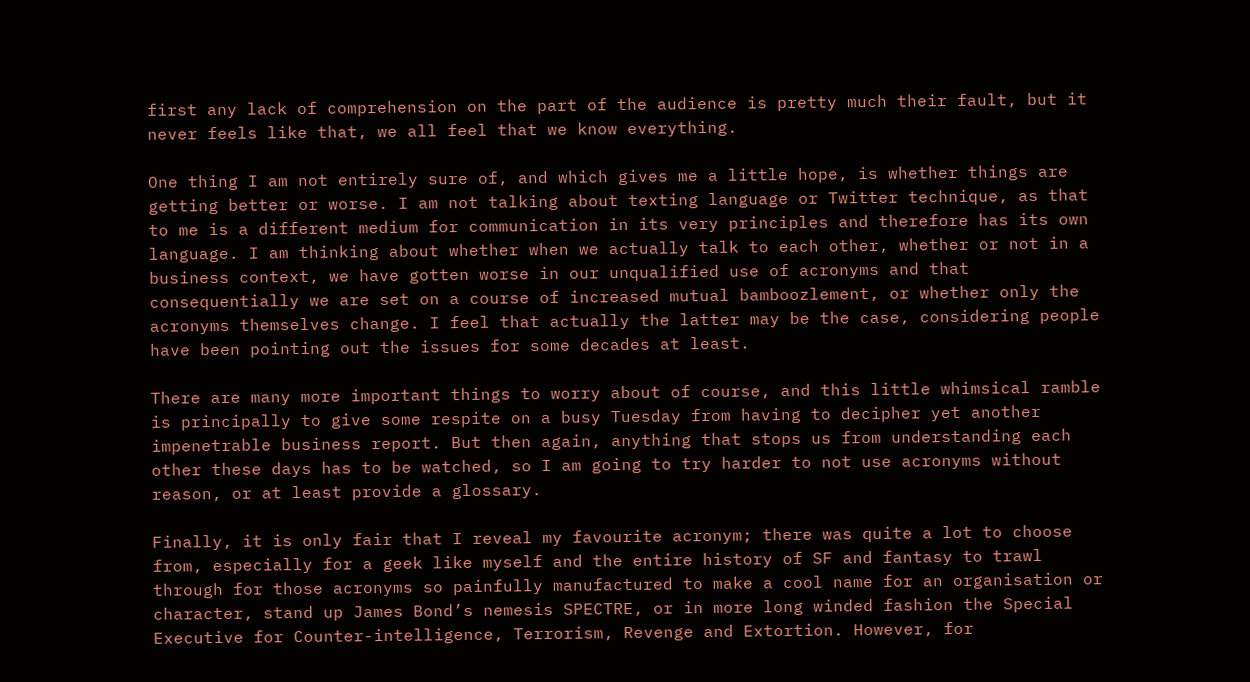first any lack of comprehension on the part of the audience is pretty much their fault, but it never feels like that, we all feel that we know everything.

One thing I am not entirely sure of, and which gives me a little hope, is whether things are getting better or worse. I am not talking about texting language or Twitter technique, as that to me is a different medium for communication in its very principles and therefore has its own language. I am thinking about whether when we actually talk to each other, whether or not in a business context, we have gotten worse in our unqualified use of acronyms and that consequentially we are set on a course of increased mutual bamboozlement, or whether only the acronyms themselves change. I feel that actually the latter may be the case, considering people have been pointing out the issues for some decades at least.

There are many more important things to worry about of course, and this little whimsical ramble is principally to give some respite on a busy Tuesday from having to decipher yet another impenetrable business report. But then again, anything that stops us from understanding each other these days has to be watched, so I am going to try harder to not use acronyms without reason, or at least provide a glossary.

Finally, it is only fair that I reveal my favourite acronym; there was quite a lot to choose from, especially for a geek like myself and the entire history of SF and fantasy to trawl through for those acronyms so painfully manufactured to make a cool name for an organisation or character, stand up James Bond’s nemesis SPECTRE, or in more long winded fashion the Special Executive for Counter-intelligence, Terrorism, Revenge and Extortion. However, for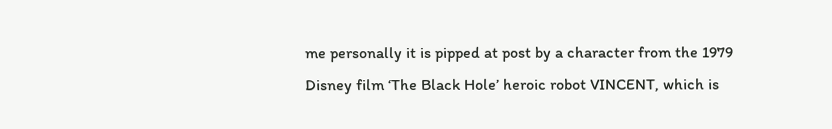me personally it is pipped at post by a character from the 1979 Disney film ‘The Black Hole’ heroic robot VINCENT, which is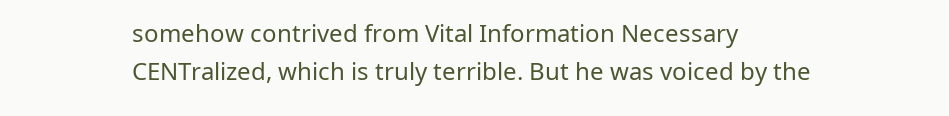somehow contrived from Vital Information Necessary CENTralized, which is truly terrible. But he was voiced by the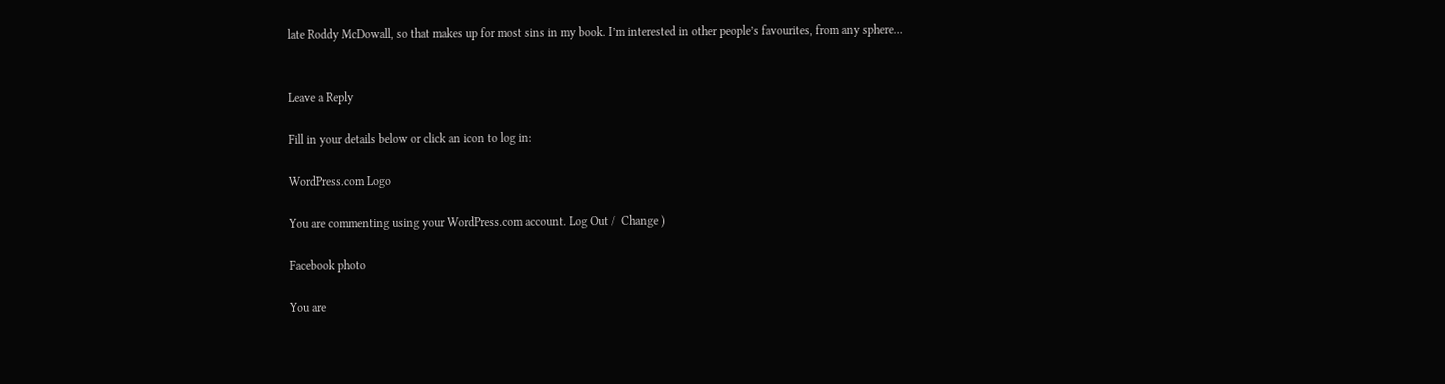late Roddy McDowall, so that makes up for most sins in my book. I’m interested in other people’s favourites, from any sphere…


Leave a Reply

Fill in your details below or click an icon to log in:

WordPress.com Logo

You are commenting using your WordPress.com account. Log Out /  Change )

Facebook photo

You are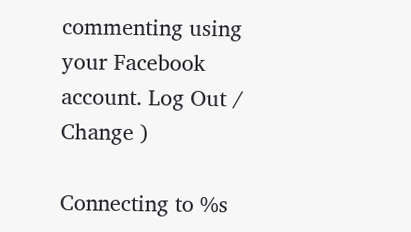commenting using your Facebook account. Log Out /  Change )

Connecting to %s